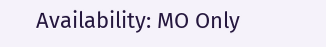Availability: MO Only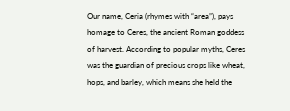Our name, Ceria (rhymes with “area”), pays homage to Ceres, the ancient Roman goddess of harvest. According to popular myths, Ceres was the guardian of precious crops like wheat, hops, and barley, which means she held the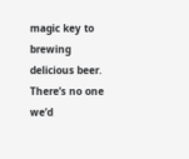magic key to brewing delicious beer. There’s no one we’d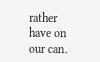rather have on our can.